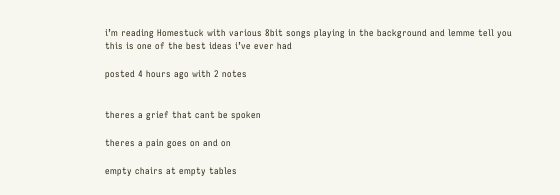i’m reading Homestuck with various 8bit songs playing in the background and lemme tell you this is one of the best ideas i’ve ever had

posted 4 hours ago with 2 notes


theres a grief that cant be spoken

theres a pain goes on and on

empty chairs at empty tables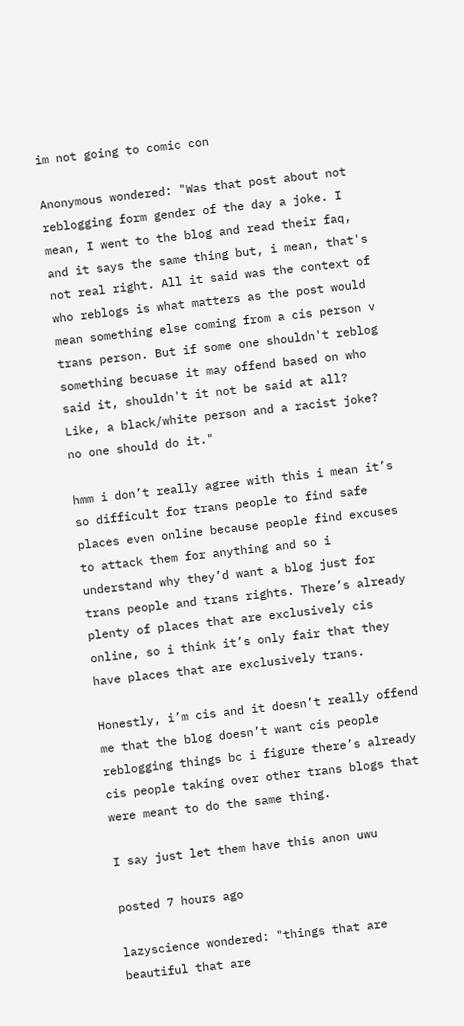im not going to comic con

Anonymous wondered: "Was that post about not reblogging form gender of the day a joke. I mean, I went to the blog and read their faq, and it says the same thing but, i mean, that's not real right. All it said was the context of who reblogs is what matters as the post would mean something else coming from a cis person v trans person. But if some one shouldn't reblog something becuase it may offend based on who said it, shouldn't it not be said at all? Like, a black/white person and a racist joke? no one should do it."

hmm i don’t really agree with this i mean it’s so difficult for trans people to find safe places even online because people find excuses to attack them for anything and so i understand why they’d want a blog just for trans people and trans rights. There’s already plenty of places that are exclusively cis online, so i think it’s only fair that they have places that are exclusively trans.

Honestly, i’m cis and it doesn’t really offend me that the blog doesn’t want cis people reblogging things bc i figure there’s already cis people taking over other trans blogs that were meant to do the same thing.

I say just let them have this anon uwu

posted 7 hours ago

lazyscience wondered: "things that are beautiful that are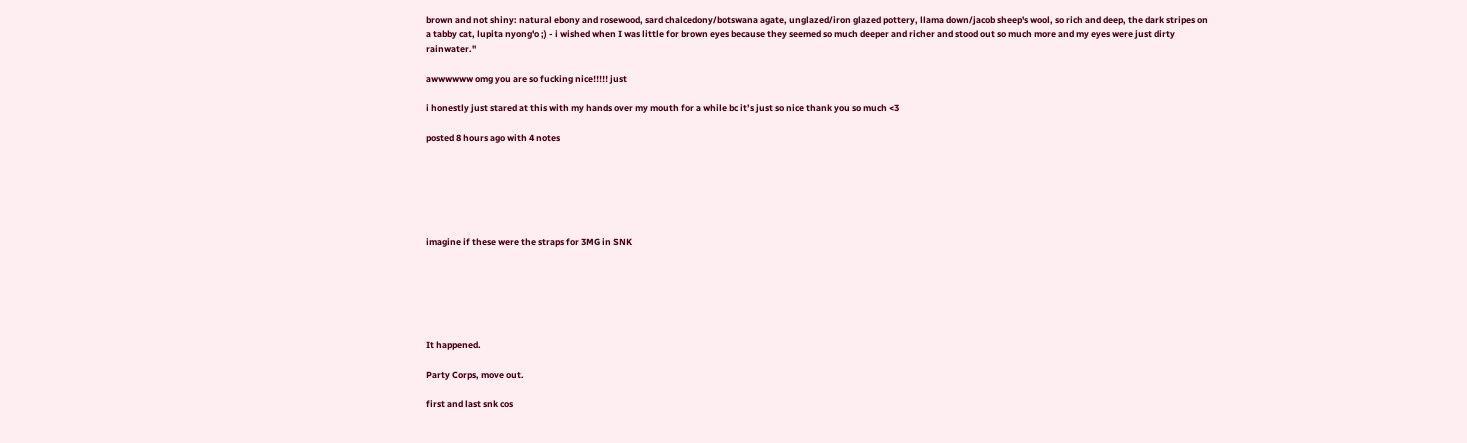brown and not shiny: natural ebony and rosewood, sard chalcedony/botswana agate, unglazed/iron glazed pottery, llama down/jacob sheep's wool, so rich and deep, the dark stripes on a tabby cat, lupita nyong'o ;) - i wished when I was little for brown eyes because they seemed so much deeper and richer and stood out so much more and my eyes were just dirty rainwater."

awwwwww omg you are so fucking nice!!!!! just

i honestly just stared at this with my hands over my mouth for a while bc it’s just so nice thank you so much <3

posted 8 hours ago with 4 notes






imagine if these were the straps for 3MG in SNK






It happened.

Party Corps, move out.

first and last snk cos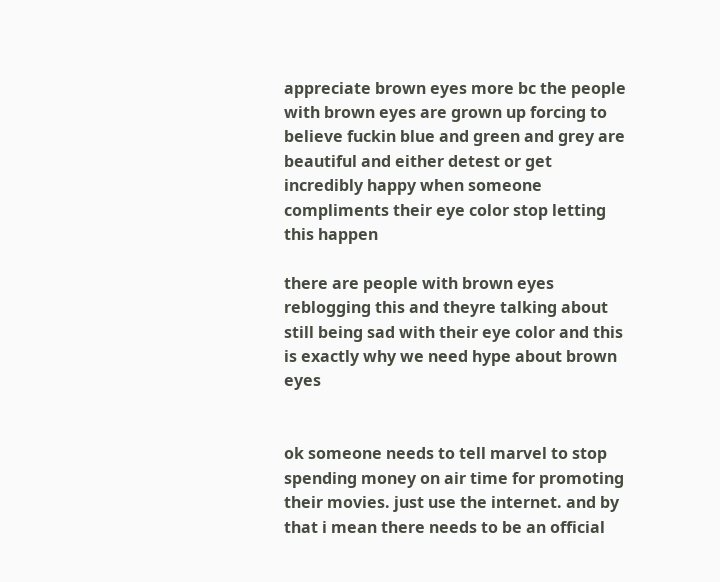appreciate brown eyes more bc the people with brown eyes are grown up forcing to believe fuckin blue and green and grey are beautiful and either detest or get incredibly happy when someone compliments their eye color stop letting this happen

there are people with brown eyes reblogging this and theyre talking about still being sad with their eye color and this is exactly why we need hype about brown eyes


ok someone needs to tell marvel to stop spending money on air time for promoting their movies. just use the internet. and by that i mean there needs to be an official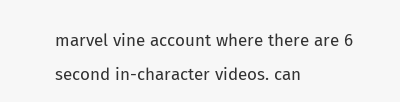marvel vine account where there are 6 second in-character videos. can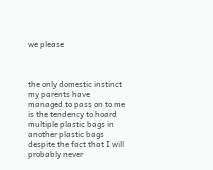we please



the only domestic instinct my parents have managed to pass on to me is the tendency to hoard multiple plastic bags in another plastic bags despite the fact that I will probably never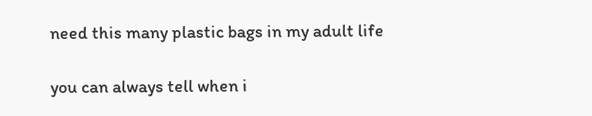need this many plastic bags in my adult life

you can always tell when i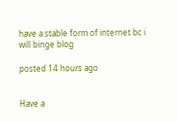have a stable form of internet bc i will binge blog

posted 14 hours ago


Have a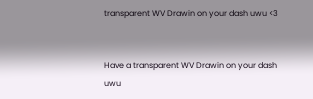transparent WV Drawin on your dash uwu <3


Have a transparent WV Drawin on your dash uwu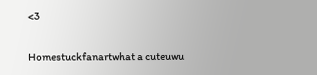<3

Homestuckfanartwhat a cuteuwu